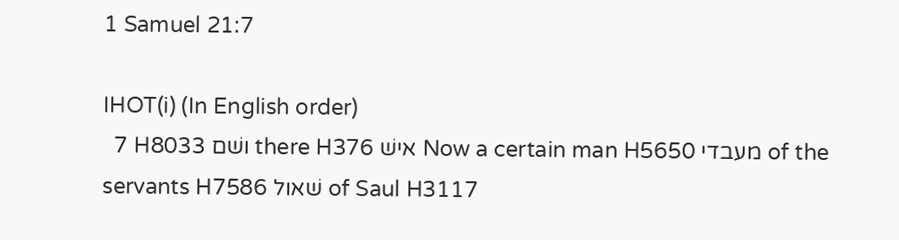1 Samuel 21:7

IHOT(i) (In English order)
  7 H8033 ושׁם there H376 אישׁ Now a certain man H5650 מעבדי of the servants H7586 שׁאול of Saul H3117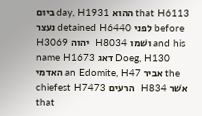ביום day, H1931 ההוא that H6113 נעצר detained H6440 לפני before H3069 יהוה   H8034 ושׁמו and his name H1673 דאג Doeg, H130 האדמי an Edomite, H47 אביר the chiefest H7473 הרעים   H834 אשׁר that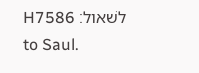H7586 לשׁאול׃ to Saul.